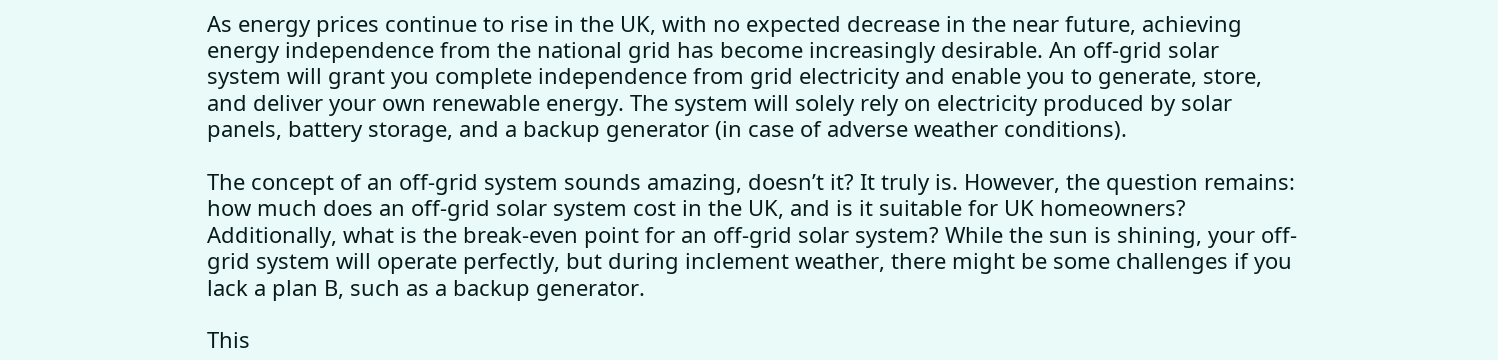As energy prices continue to rise in the UK, with no expected decrease in the near future, achieving energy independence from the national grid has become increasingly desirable. An off-grid solar system will grant you complete independence from grid electricity and enable you to generate, store, and deliver your own renewable energy. The system will solely rely on electricity produced by solar panels, battery storage, and a backup generator (in case of adverse weather conditions).

The concept of an off-grid system sounds amazing, doesn’t it? It truly is. However, the question remains: how much does an off-grid solar system cost in the UK, and is it suitable for UK homeowners? Additionally, what is the break-even point for an off-grid solar system? While the sun is shining, your off-grid system will operate perfectly, but during inclement weather, there might be some challenges if you lack a plan B, such as a backup generator.

This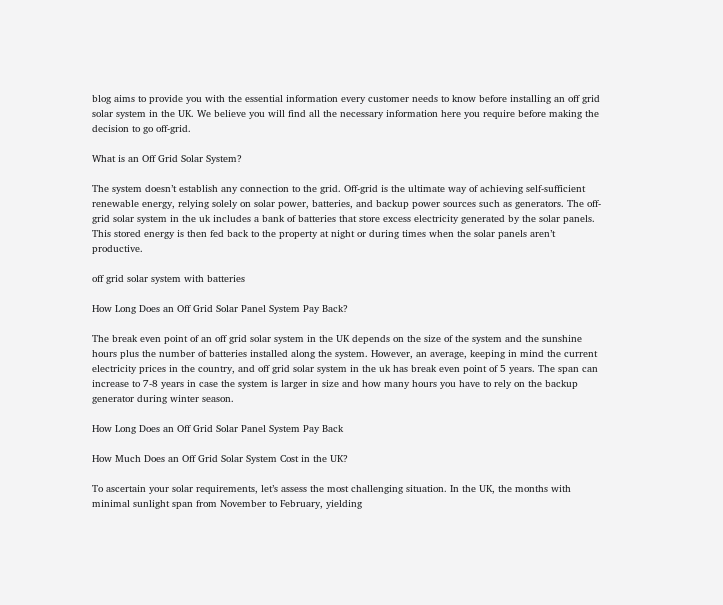blog aims to provide you with the essential information every customer needs to know before installing an off grid solar system in the UK. We believe you will find all the necessary information here you require before making the decision to go off-grid.

What is an Off Grid Solar System?

The system doesn’t establish any connection to the grid. Off-grid is the ultimate way of achieving self-sufficient renewable energy, relying solely on solar power, batteries, and backup power sources such as generators. The off-grid solar system in the uk includes a bank of batteries that store excess electricity generated by the solar panels. This stored energy is then fed back to the property at night or during times when the solar panels aren’t productive.

off grid solar system with batteries

How Long Does an Off Grid Solar Panel System Pay Back?

The break even point of an off grid solar system in the UK depends on the size of the system and the sunshine hours plus the number of batteries installed along the system. However, an average, keeping in mind the current electricity prices in the country, and off grid solar system in the uk has break even point of 5 years. The span can increase to 7-8 years in case the system is larger in size and how many hours you have to rely on the backup generator during winter season.

How Long Does an Off Grid Solar Panel System Pay Back

How Much Does an Off Grid Solar System Cost in the UK?

To ascertain your solar requirements, let’s assess the most challenging situation. In the UK, the months with minimal sunlight span from November to February, yielding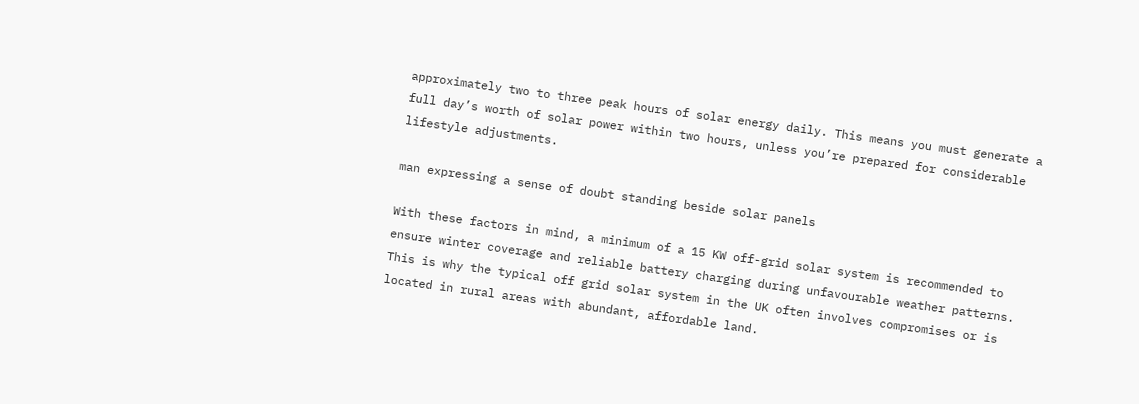approximately two to three peak hours of solar energy daily. This means you must generate a full day’s worth of solar power within two hours, unless you’re prepared for considerable lifestyle adjustments.

man expressing a sense of doubt standing beside solar panels

With these factors in mind, a minimum of a 15 KW off-grid solar system is recommended to ensure winter coverage and reliable battery charging during unfavourable weather patterns. This is why the typical off grid solar system in the UK often involves compromises or is located in rural areas with abundant, affordable land.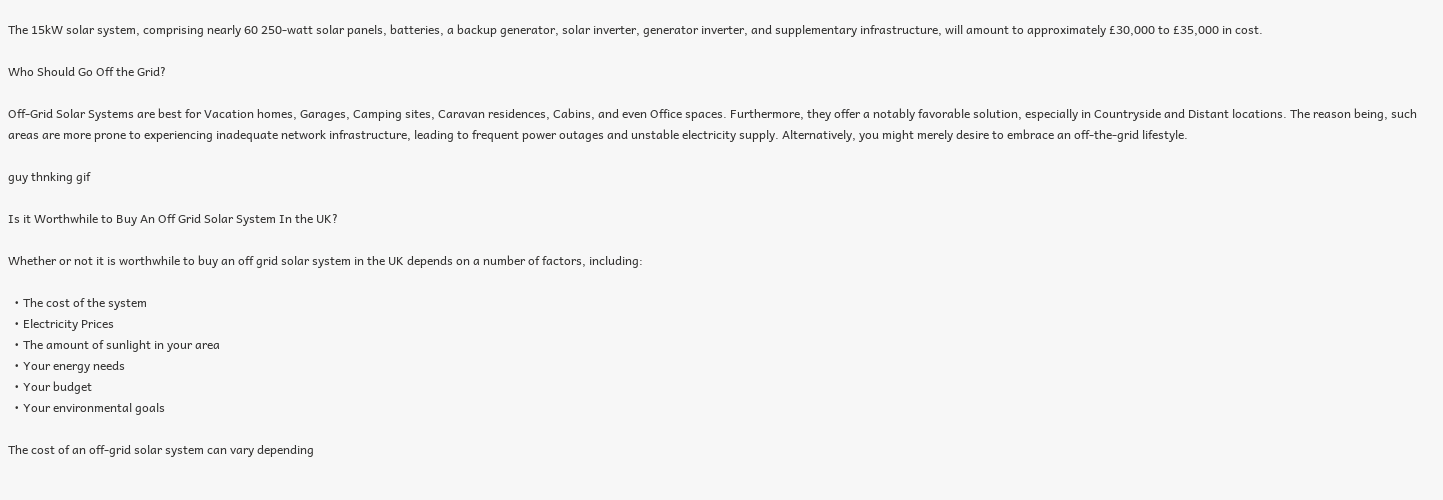The 15kW solar system, comprising nearly 60 250-watt solar panels, batteries, a backup generator, solar inverter, generator inverter, and supplementary infrastructure, will amount to approximately £30,000 to £35,000 in cost.

Who Should Go Off the Grid?

Off-Grid Solar Systems are best for Vacation homes, Garages, Camping sites, Caravan residences, Cabins, and even Office spaces. Furthermore, they offer a notably favorable solution, especially in Countryside and Distant locations. The reason being, such areas are more prone to experiencing inadequate network infrastructure, leading to frequent power outages and unstable electricity supply. Alternatively, you might merely desire to embrace an off-the-grid lifestyle.

guy thnking gif

Is it Worthwhile to Buy An Off Grid Solar System In the UK?

Whether or not it is worthwhile to buy an off grid solar system in the UK depends on a number of factors, including:

  • The cost of the system
  • Electricity Prices
  • The amount of sunlight in your area
  • Your energy needs
  • Your budget
  • Your environmental goals

The cost of an off-grid solar system can vary depending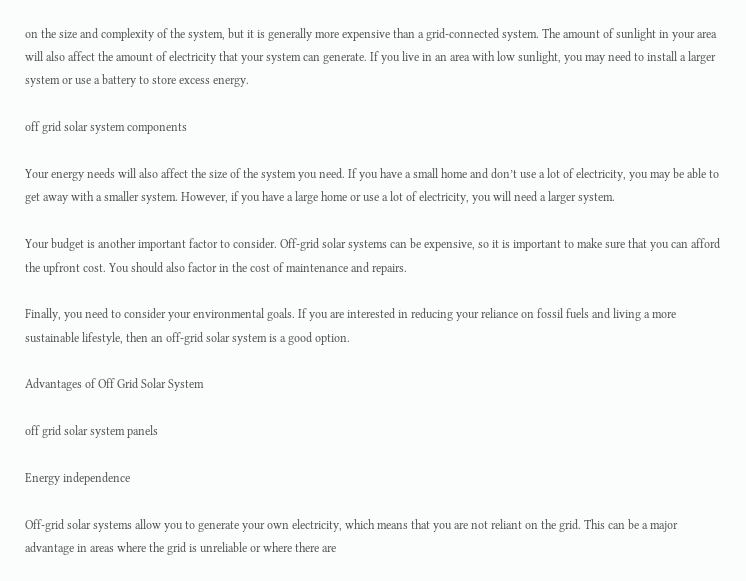on the size and complexity of the system, but it is generally more expensive than a grid-connected system. The amount of sunlight in your area will also affect the amount of electricity that your system can generate. If you live in an area with low sunlight, you may need to install a larger system or use a battery to store excess energy.

off grid solar system components

Your energy needs will also affect the size of the system you need. If you have a small home and don’t use a lot of electricity, you may be able to get away with a smaller system. However, if you have a large home or use a lot of electricity, you will need a larger system.

Your budget is another important factor to consider. Off-grid solar systems can be expensive, so it is important to make sure that you can afford the upfront cost. You should also factor in the cost of maintenance and repairs.

Finally, you need to consider your environmental goals. If you are interested in reducing your reliance on fossil fuels and living a more sustainable lifestyle, then an off-grid solar system is a good option.

Advantages of Off Grid Solar System

off grid solar system panels

Energy independence

Off-grid solar systems allow you to generate your own electricity, which means that you are not reliant on the grid. This can be a major advantage in areas where the grid is unreliable or where there are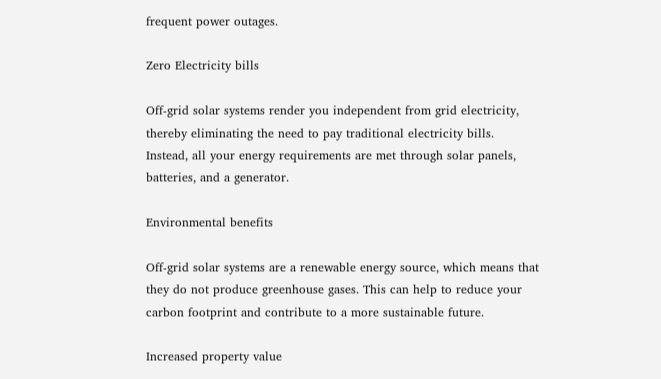frequent power outages.

Zero Electricity bills

Off-grid solar systems render you independent from grid electricity, thereby eliminating the need to pay traditional electricity bills. Instead, all your energy requirements are met through solar panels, batteries, and a generator.

Environmental benefits

Off-grid solar systems are a renewable energy source, which means that they do not produce greenhouse gases. This can help to reduce your carbon footprint and contribute to a more sustainable future.

Increased property value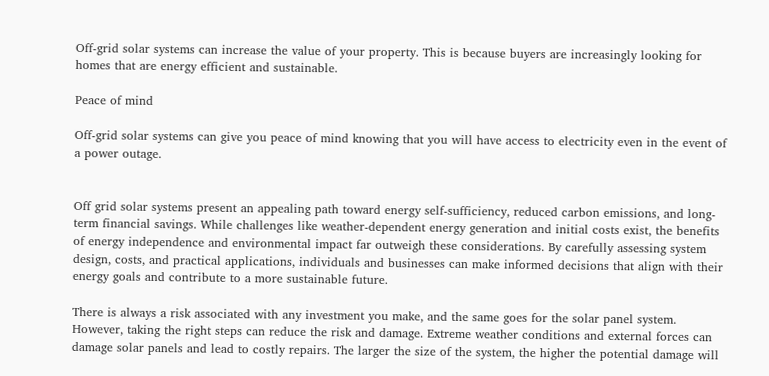Off-grid solar systems can increase the value of your property. This is because buyers are increasingly looking for homes that are energy efficient and sustainable.

Peace of mind

Off-grid solar systems can give you peace of mind knowing that you will have access to electricity even in the event of a power outage.


Off grid solar systems present an appealing path toward energy self-sufficiency, reduced carbon emissions, and long-term financial savings. While challenges like weather-dependent energy generation and initial costs exist, the benefits of energy independence and environmental impact far outweigh these considerations. By carefully assessing system design, costs, and practical applications, individuals and businesses can make informed decisions that align with their energy goals and contribute to a more sustainable future.

There is always a risk associated with any investment you make, and the same goes for the solar panel system. However, taking the right steps can reduce the risk and damage. Extreme weather conditions and external forces can damage solar panels and lead to costly repairs. The larger the size of the system, the higher the potential damage will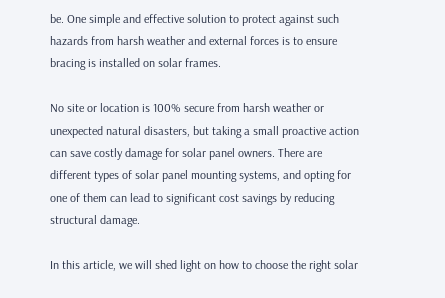be. One simple and effective solution to protect against such hazards from harsh weather and external forces is to ensure bracing is installed on solar frames.

No site or location is 100% secure from harsh weather or unexpected natural disasters, but taking a small proactive action can save costly damage for solar panel owners. There are different types of solar panel mounting systems, and opting for one of them can lead to significant cost savings by reducing structural damage.

In this article, we will shed light on how to choose the right solar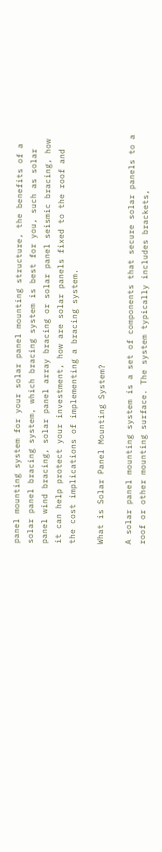panel mounting system for your solar panel mounting structure, the benefits of a solar panel bracing system, which bracing system is best for you, such as solar panel wind bracing, solar panel array bracing or solar panel seismic bracing, how it can help protect your investment, how are solar panels fixed to the roof and the cost implications of implementing a bracing system.

What is Solar Panel Mounting System?

A solar panel mounting system is a set of components that secure solar panels to a roof or other mounting surface. The system typically includes brackets,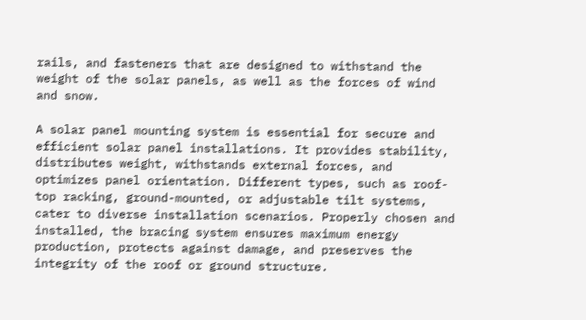rails, and fasteners that are designed to withstand the weight of the solar panels, as well as the forces of wind and snow.

A solar panel mounting system is essential for secure and efficient solar panel installations. It provides stability, distributes weight, withstands external forces, and optimizes panel orientation. Different types, such as roof-top racking, ground-mounted, or adjustable tilt systems, cater to diverse installation scenarios. Properly chosen and installed, the bracing system ensures maximum energy production, protects against damage, and preserves the integrity of the roof or ground structure.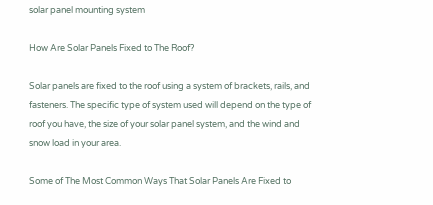solar panel mounting system

How Are Solar Panels Fixed to The Roof?

Solar panels are fixed to the roof using a system of brackets, rails, and fasteners. The specific type of system used will depend on the type of roof you have, the size of your solar panel system, and the wind and snow load in your area.

Some of The Most Common Ways That Solar Panels Are Fixed to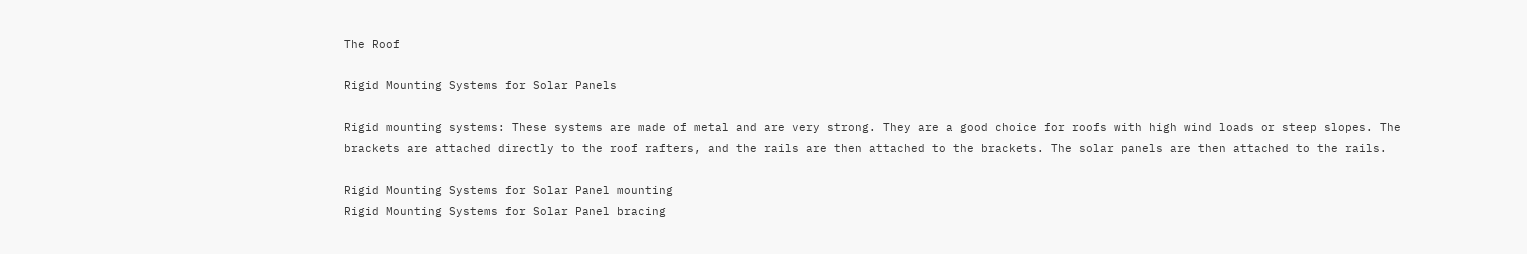The Roof

Rigid Mounting Systems for Solar Panels

Rigid mounting systems: These systems are made of metal and are very strong. They are a good choice for roofs with high wind loads or steep slopes. The brackets are attached directly to the roof rafters, and the rails are then attached to the brackets. The solar panels are then attached to the rails.

Rigid Mounting Systems for Solar Panel mounting
Rigid Mounting Systems for Solar Panel bracing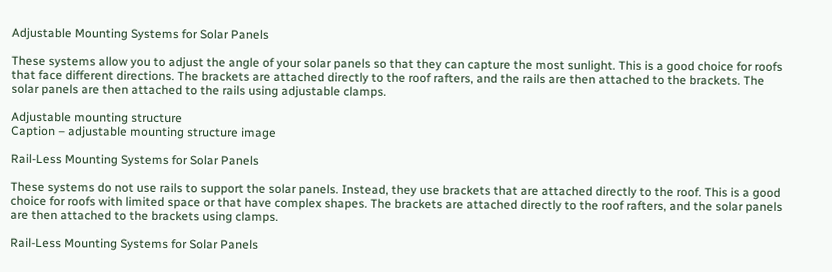Adjustable Mounting Systems for Solar Panels

These systems allow you to adjust the angle of your solar panels so that they can capture the most sunlight. This is a good choice for roofs that face different directions. The brackets are attached directly to the roof rafters, and the rails are then attached to the brackets. The solar panels are then attached to the rails using adjustable clamps.

Adjustable mounting structure
Caption – adjustable mounting structure image

Rail-Less Mounting Systems for Solar Panels

These systems do not use rails to support the solar panels. Instead, they use brackets that are attached directly to the roof. This is a good choice for roofs with limited space or that have complex shapes. The brackets are attached directly to the roof rafters, and the solar panels are then attached to the brackets using clamps.

Rail-Less Mounting Systems for Solar Panels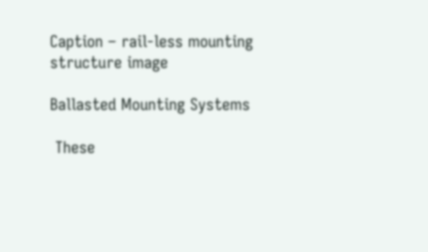Caption – rail-less mounting structure image

Ballasted Mounting Systems

 These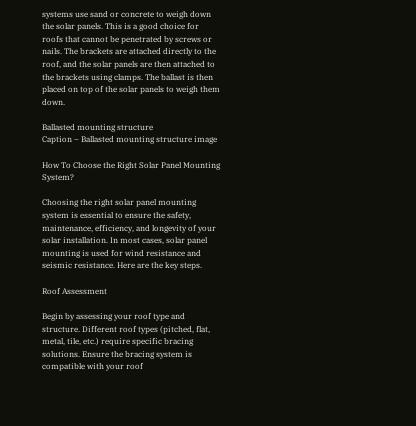systems use sand or concrete to weigh down the solar panels. This is a good choice for roofs that cannot be penetrated by screws or nails. The brackets are attached directly to the roof, and the solar panels are then attached to the brackets using clamps. The ballast is then placed on top of the solar panels to weigh them down.

Ballasted mounting structure
Caption – Ballasted mounting structure image

How To Choose the Right Solar Panel Mounting System?

Choosing the right solar panel mounting system is essential to ensure the safety, maintenance, efficiency, and longevity of your solar installation. In most cases, solar panel mounting is used for wind resistance and seismic resistance. Here are the key steps.

Roof Assessment

Begin by assessing your roof type and structure. Different roof types (pitched, flat, metal, tile, etc.) require specific bracing solutions. Ensure the bracing system is compatible with your roof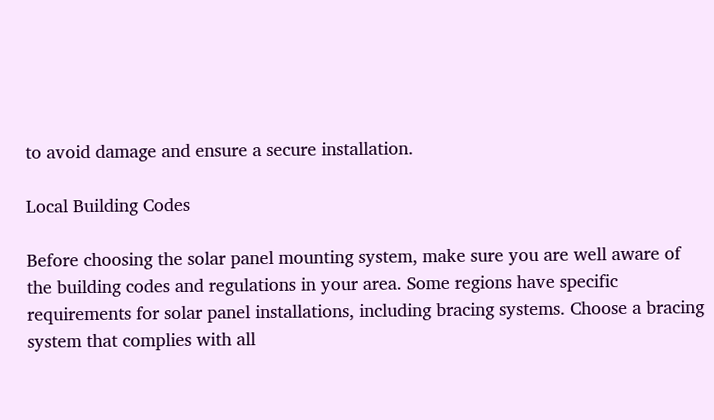to avoid damage and ensure a secure installation.

Local Building Codes

Before choosing the solar panel mounting system, make sure you are well aware of the building codes and regulations in your area. Some regions have specific requirements for solar panel installations, including bracing systems. Choose a bracing system that complies with all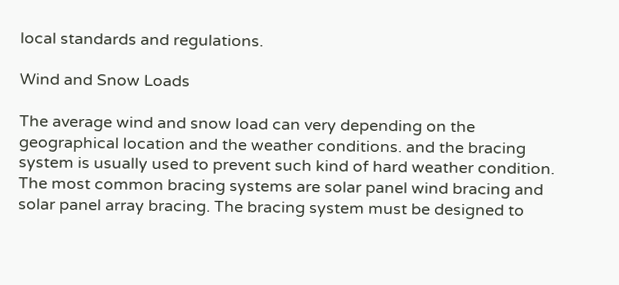local standards and regulations.

Wind and Snow Loads

The average wind and snow load can very depending on the geographical location and the weather conditions. and the bracing system is usually used to prevent such kind of hard weather condition. The most common bracing systems are solar panel wind bracing and solar panel array bracing. The bracing system must be designed to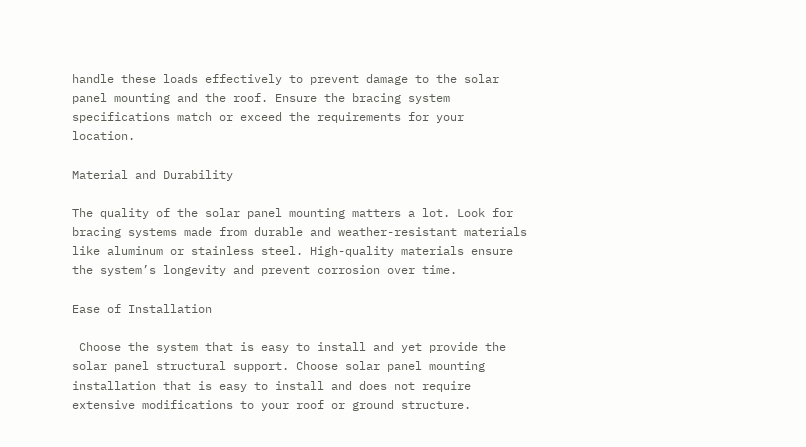handle these loads effectively to prevent damage to the solar panel mounting and the roof. Ensure the bracing system specifications match or exceed the requirements for your location.

Material and Durability

The quality of the solar panel mounting matters a lot. Look for bracing systems made from durable and weather-resistant materials like aluminum or stainless steel. High-quality materials ensure the system’s longevity and prevent corrosion over time.

Ease of Installation

 Choose the system that is easy to install and yet provide the solar panel structural support. Choose solar panel mounting installation that is easy to install and does not require extensive modifications to your roof or ground structure.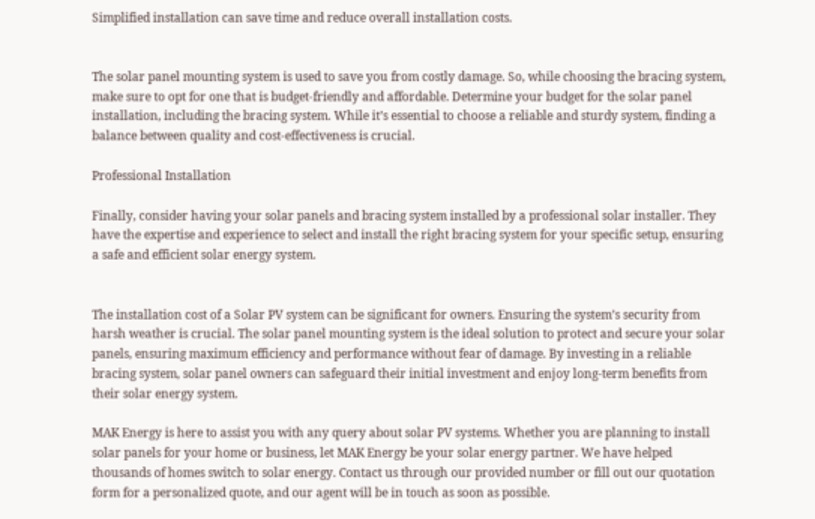Simplified installation can save time and reduce overall installation costs.


The solar panel mounting system is used to save you from costly damage. So, while choosing the bracing system, make sure to opt for one that is budget-friendly and affordable. Determine your budget for the solar panel installation, including the bracing system. While it’s essential to choose a reliable and sturdy system, finding a balance between quality and cost-effectiveness is crucial.

Professional Installation

Finally, consider having your solar panels and bracing system installed by a professional solar installer. They have the expertise and experience to select and install the right bracing system for your specific setup, ensuring a safe and efficient solar energy system.


The installation cost of a Solar PV system can be significant for owners. Ensuring the system’s security from harsh weather is crucial. The solar panel mounting system is the ideal solution to protect and secure your solar panels, ensuring maximum efficiency and performance without fear of damage. By investing in a reliable bracing system, solar panel owners can safeguard their initial investment and enjoy long-term benefits from their solar energy system.

MAK Energy is here to assist you with any query about solar PV systems. Whether you are planning to install solar panels for your home or business, let MAK Energy be your solar energy partner. We have helped thousands of homes switch to solar energy. Contact us through our provided number or fill out our quotation form for a personalized quote, and our agent will be in touch as soon as possible.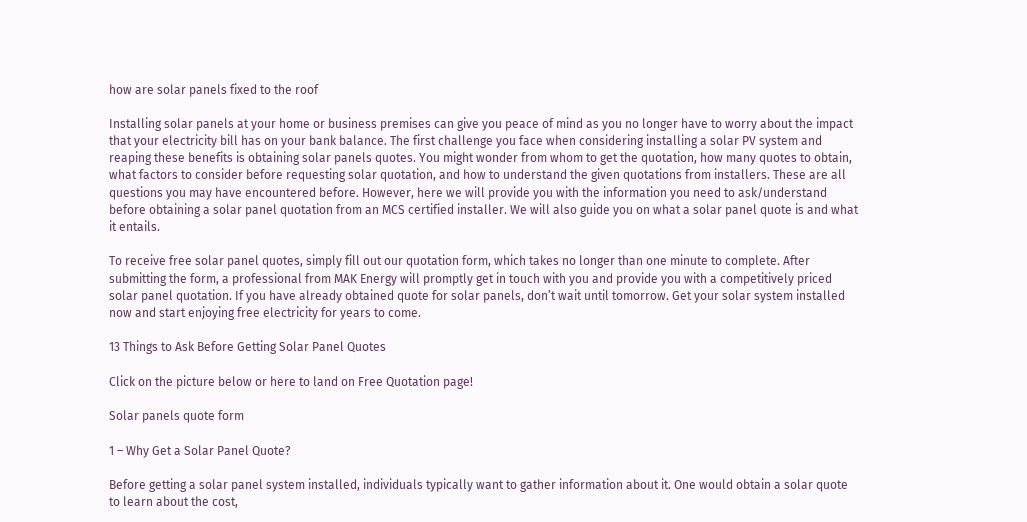how are solar panels fixed to the roof

Installing solar panels at your home or business premises can give you peace of mind as you no longer have to worry about the impact that your electricity bill has on your bank balance. The first challenge you face when considering installing a solar PV system and reaping these benefits is obtaining solar panels quotes. You might wonder from whom to get the quotation, how many quotes to obtain, what factors to consider before requesting solar quotation, and how to understand the given quotations from installers. These are all questions you may have encountered before. However, here we will provide you with the information you need to ask/understand before obtaining a solar panel quotation from an MCS certified installer. We will also guide you on what a solar panel quote is and what it entails.

To receive free solar panel quotes, simply fill out our quotation form, which takes no longer than one minute to complete. After submitting the form, a professional from MAK Energy will promptly get in touch with you and provide you with a competitively priced solar panel quotation. If you have already obtained quote for solar panels, don’t wait until tomorrow. Get your solar system installed now and start enjoying free electricity for years to come.

13 Things to Ask Before Getting Solar Panel Quotes

Click on the picture below or here to land on Free Quotation page!

Solar panels quote form

1 – Why Get a Solar Panel Quote?

Before getting a solar panel system installed, individuals typically want to gather information about it. One would obtain a solar quote to learn about the cost,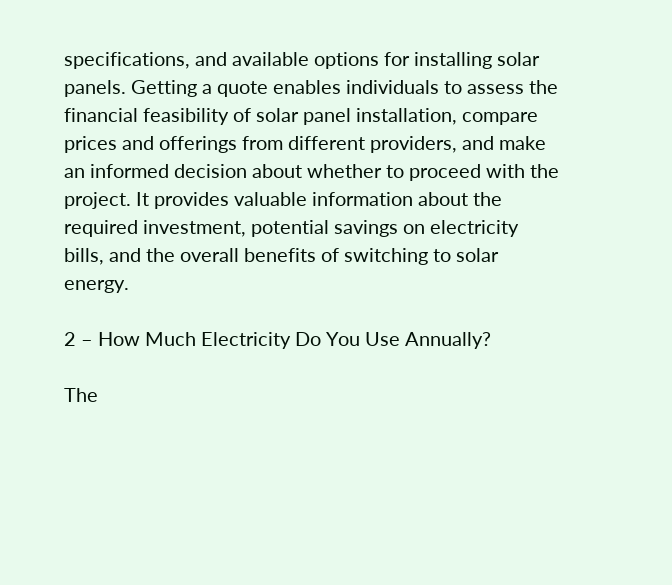specifications, and available options for installing solar panels. Getting a quote enables individuals to assess the financial feasibility of solar panel installation, compare prices and offerings from different providers, and make an informed decision about whether to proceed with the project. It provides valuable information about the required investment, potential savings on electricity bills, and the overall benefits of switching to solar energy.

2 – How Much Electricity Do You Use Annually?

The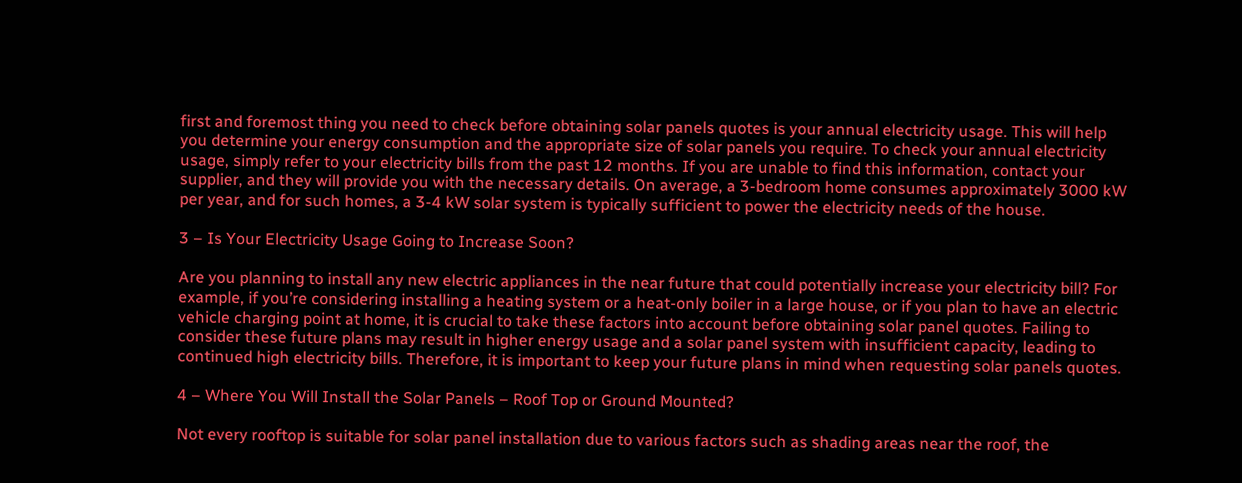first and foremost thing you need to check before obtaining solar panels quotes is your annual electricity usage. This will help you determine your energy consumption and the appropriate size of solar panels you require. To check your annual electricity usage, simply refer to your electricity bills from the past 12 months. If you are unable to find this information, contact your supplier, and they will provide you with the necessary details. On average, a 3-bedroom home consumes approximately 3000 kW per year, and for such homes, a 3-4 kW solar system is typically sufficient to power the electricity needs of the house.

3 – Is Your Electricity Usage Going to Increase Soon?

Are you planning to install any new electric appliances in the near future that could potentially increase your electricity bill? For example, if you’re considering installing a heating system or a heat-only boiler in a large house, or if you plan to have an electric vehicle charging point at home, it is crucial to take these factors into account before obtaining solar panel quotes. Failing to consider these future plans may result in higher energy usage and a solar panel system with insufficient capacity, leading to continued high electricity bills. Therefore, it is important to keep your future plans in mind when requesting solar panels quotes.

4 – Where You Will Install the Solar Panels – Roof Top or Ground Mounted?

Not every rooftop is suitable for solar panel installation due to various factors such as shading areas near the roof, the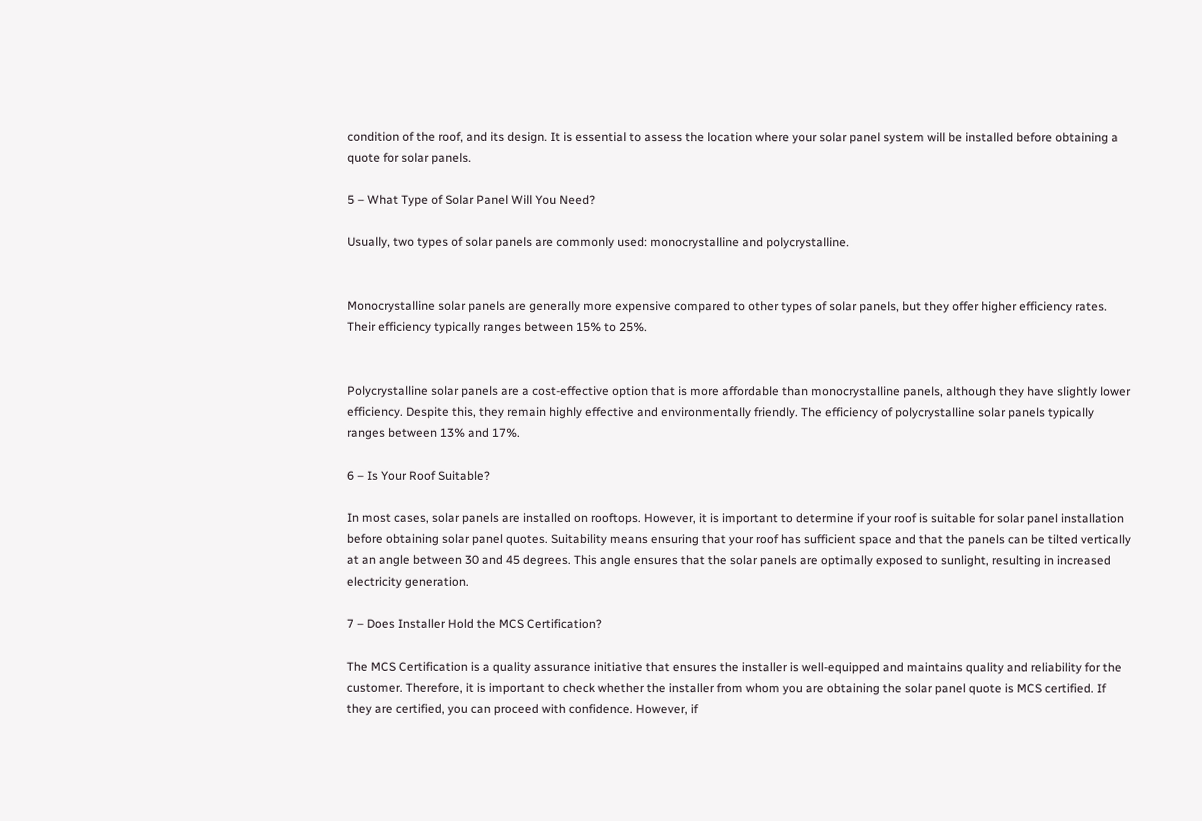condition of the roof, and its design. It is essential to assess the location where your solar panel system will be installed before obtaining a quote for solar panels.

5 – What Type of Solar Panel Will You Need?

Usually, two types of solar panels are commonly used: monocrystalline and polycrystalline.


Monocrystalline solar panels are generally more expensive compared to other types of solar panels, but they offer higher efficiency rates. Their efficiency typically ranges between 15% to 25%.


Polycrystalline solar panels are a cost-effective option that is more affordable than monocrystalline panels, although they have slightly lower efficiency. Despite this, they remain highly effective and environmentally friendly. The efficiency of polycrystalline solar panels typically ranges between 13% and 17%.

6 – Is Your Roof Suitable?

In most cases, solar panels are installed on rooftops. However, it is important to determine if your roof is suitable for solar panel installation before obtaining solar panel quotes. Suitability means ensuring that your roof has sufficient space and that the panels can be tilted vertically at an angle between 30 and 45 degrees. This angle ensures that the solar panels are optimally exposed to sunlight, resulting in increased electricity generation.

7 – Does Installer Hold the MCS Certification?

The MCS Certification is a quality assurance initiative that ensures the installer is well-equipped and maintains quality and reliability for the customer. Therefore, it is important to check whether the installer from whom you are obtaining the solar panel quote is MCS certified. If they are certified, you can proceed with confidence. However, if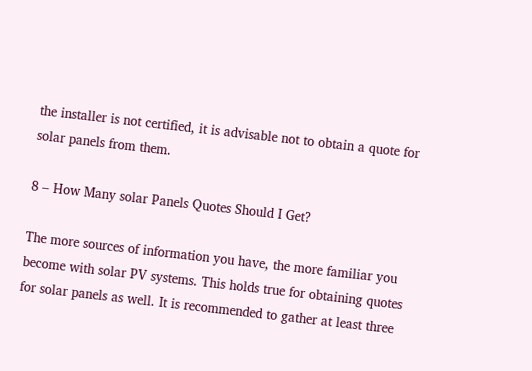the installer is not certified, it is advisable not to obtain a quote for solar panels from them.

8 – How Many solar Panels Quotes Should I Get?

The more sources of information you have, the more familiar you become with solar PV systems. This holds true for obtaining quotes for solar panels as well. It is recommended to gather at least three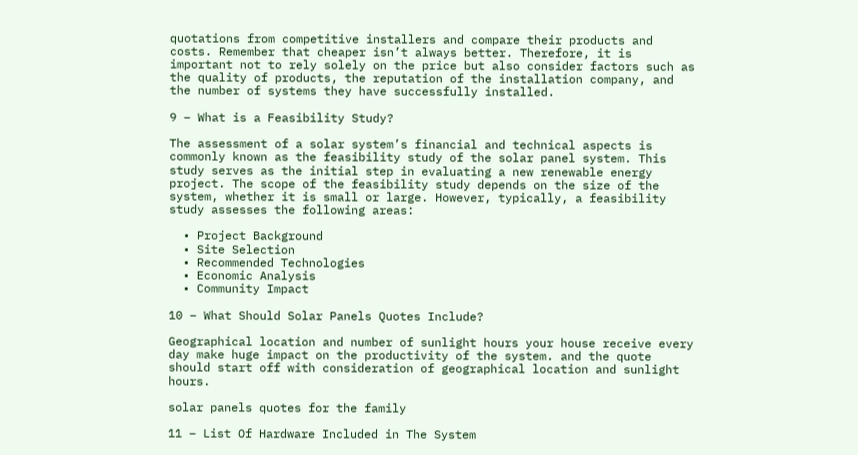quotations from competitive installers and compare their products and costs. Remember that cheaper isn’t always better. Therefore, it is important not to rely solely on the price but also consider factors such as the quality of products, the reputation of the installation company, and the number of systems they have successfully installed.

9 – What is a Feasibility Study?

The assessment of a solar system’s financial and technical aspects is commonly known as the feasibility study of the solar panel system. This study serves as the initial step in evaluating a new renewable energy project. The scope of the feasibility study depends on the size of the system, whether it is small or large. However, typically, a feasibility study assesses the following areas:

  • Project Background
  • Site Selection
  • Recommended Technologies
  • Economic Analysis
  • Community Impact

10 – What Should Solar Panels Quotes Include?

Geographical location and number of sunlight hours your house receive every day make huge impact on the productivity of the system. and the quote should start off with consideration of geographical location and sunlight hours.

solar panels quotes for the family

11 – List Of Hardware Included in The System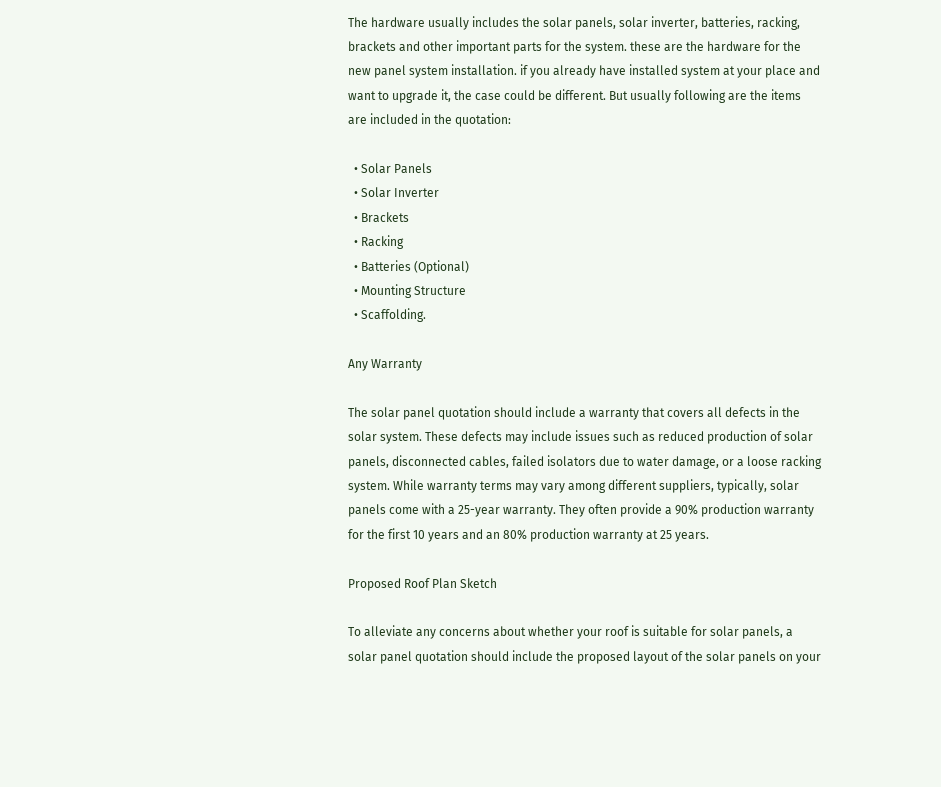The hardware usually includes the solar panels, solar inverter, batteries, racking, brackets and other important parts for the system. these are the hardware for the new panel system installation. if you already have installed system at your place and want to upgrade it, the case could be different. But usually following are the items are included in the quotation:

  • Solar Panels
  • Solar Inverter
  • Brackets
  • Racking
  • Batteries (Optional)
  • Mounting Structure
  • Scaffolding.

Any Warranty

The solar panel quotation should include a warranty that covers all defects in the solar system. These defects may include issues such as reduced production of solar panels, disconnected cables, failed isolators due to water damage, or a loose racking system. While warranty terms may vary among different suppliers, typically, solar panels come with a 25-year warranty. They often provide a 90% production warranty for the first 10 years and an 80% production warranty at 25 years.

Proposed Roof Plan Sketch

To alleviate any concerns about whether your roof is suitable for solar panels, a solar panel quotation should include the proposed layout of the solar panels on your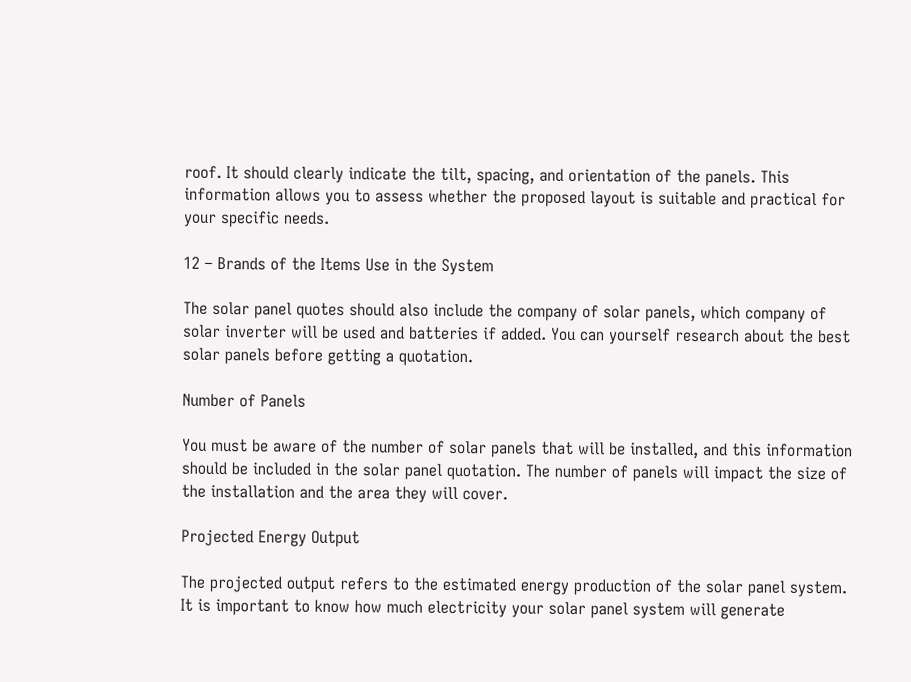roof. It should clearly indicate the tilt, spacing, and orientation of the panels. This information allows you to assess whether the proposed layout is suitable and practical for your specific needs.

12 – Brands of the Items Use in the System

The solar panel quotes should also include the company of solar panels, which company of solar inverter will be used and batteries if added. You can yourself research about the best solar panels before getting a quotation.

Number of Panels

You must be aware of the number of solar panels that will be installed, and this information should be included in the solar panel quotation. The number of panels will impact the size of the installation and the area they will cover.

Projected Energy Output

The projected output refers to the estimated energy production of the solar panel system. It is important to know how much electricity your solar panel system will generate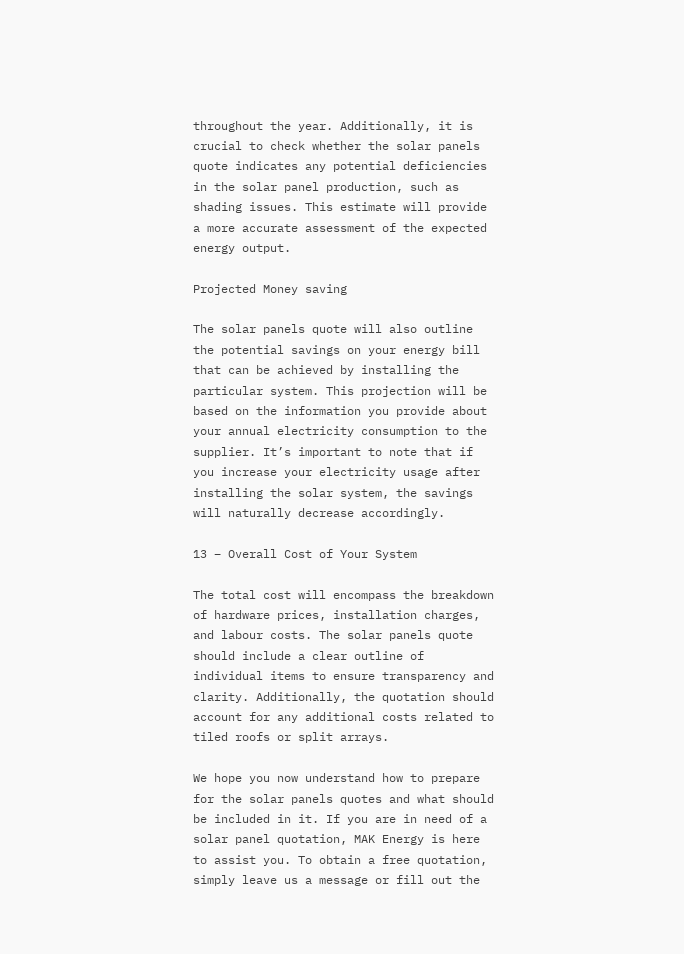throughout the year. Additionally, it is crucial to check whether the solar panels quote indicates any potential deficiencies in the solar panel production, such as shading issues. This estimate will provide a more accurate assessment of the expected energy output.

Projected Money saving

The solar panels quote will also outline the potential savings on your energy bill that can be achieved by installing the particular system. This projection will be based on the information you provide about your annual electricity consumption to the supplier. It’s important to note that if you increase your electricity usage after installing the solar system, the savings will naturally decrease accordingly.

13 – Overall Cost of Your System

The total cost will encompass the breakdown of hardware prices, installation charges, and labour costs. The solar panels quote should include a clear outline of individual items to ensure transparency and clarity. Additionally, the quotation should account for any additional costs related to tiled roofs or split arrays.

We hope you now understand how to prepare for the solar panels quotes and what should be included in it. If you are in need of a solar panel quotation, MAK Energy is here to assist you. To obtain a free quotation, simply leave us a message or fill out the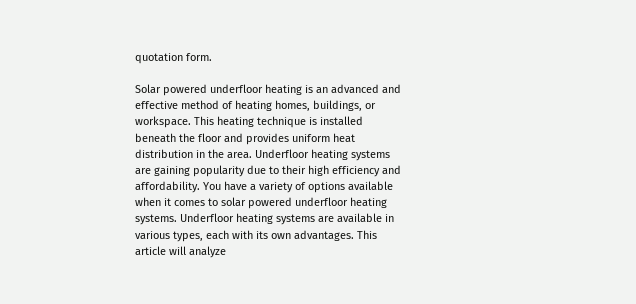quotation form.

Solar powered underfloor heating is an advanced and effective method of heating homes, buildings, or workspace. This heating technique is installed beneath the floor and provides uniform heat distribution in the area. Underfloor heating systems are gaining popularity due to their high efficiency and affordability. You have a variety of options available when it comes to solar powered underfloor heating systems. Underfloor heating systems are available in various types, each with its own advantages. This article will analyze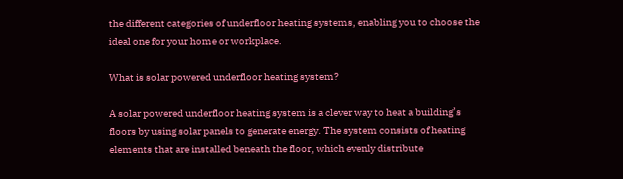the different categories of underfloor heating systems, enabling you to choose the ideal one for your home or workplace.

What is solar powered underfloor heating system?

A solar powered underfloor heating system is a clever way to heat a building’s floors by using solar panels to generate energy. The system consists of heating elements that are installed beneath the floor, which evenly distribute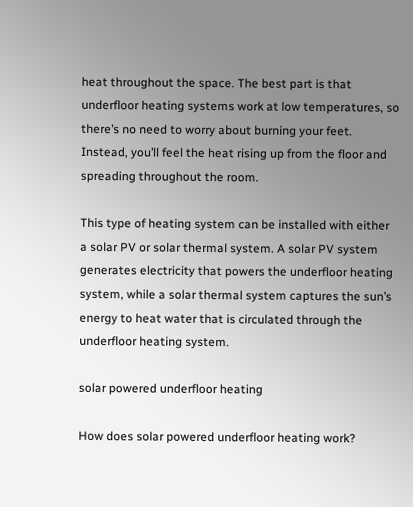heat throughout the space. The best part is that underfloor heating systems work at low temperatures, so there’s no need to worry about burning your feet. Instead, you’ll feel the heat rising up from the floor and spreading throughout the room.

This type of heating system can be installed with either a solar PV or solar thermal system. A solar PV system generates electricity that powers the underfloor heating system, while a solar thermal system captures the sun’s energy to heat water that is circulated through the underfloor heating system.

solar powered underfloor heating

How does solar powered underfloor heating work?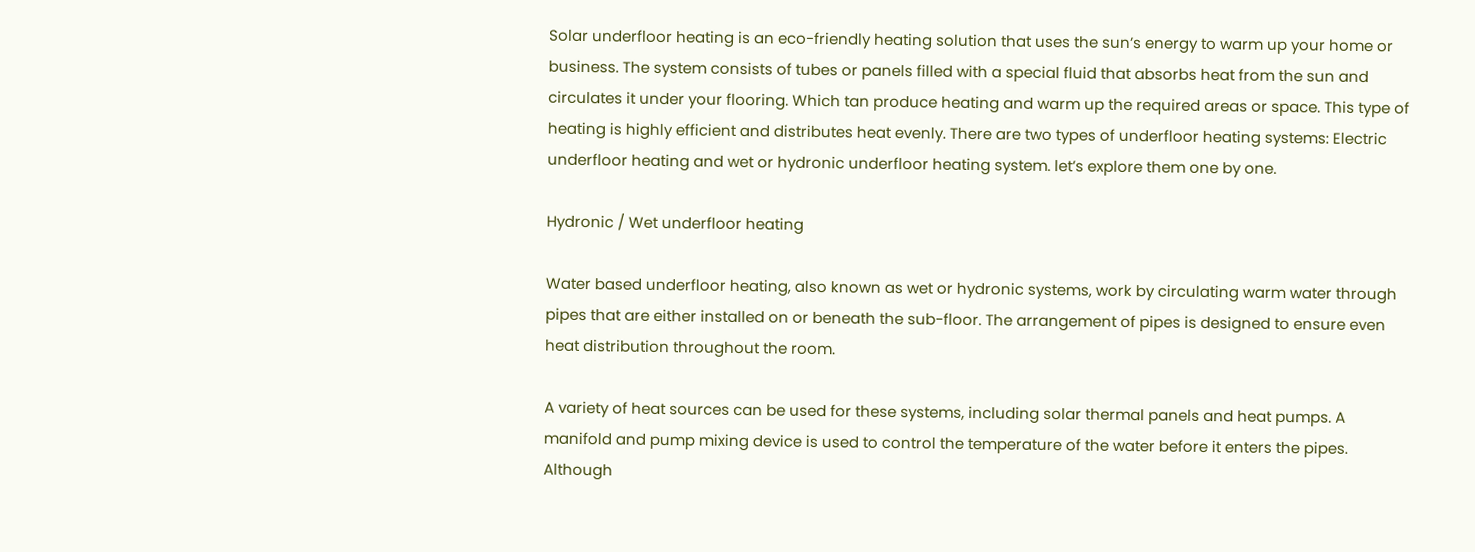Solar underfloor heating is an eco-friendly heating solution that uses the sun’s energy to warm up your home or business. The system consists of tubes or panels filled with a special fluid that absorbs heat from the sun and circulates it under your flooring. Which tan produce heating and warm up the required areas or space. This type of heating is highly efficient and distributes heat evenly. There are two types of underfloor heating systems: Electric underfloor heating and wet or hydronic underfloor heating system. let’s explore them one by one.

Hydronic / Wet underfloor heating

Water based underfloor heating, also known as wet or hydronic systems, work by circulating warm water through pipes that are either installed on or beneath the sub-floor. The arrangement of pipes is designed to ensure even heat distribution throughout the room.

A variety of heat sources can be used for these systems, including solar thermal panels and heat pumps. A manifold and pump mixing device is used to control the temperature of the water before it enters the pipes. Although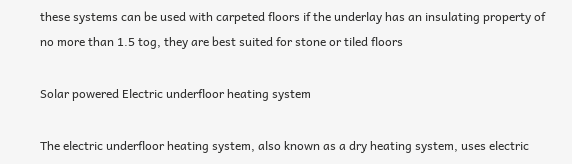these systems can be used with carpeted floors if the underlay has an insulating property of no more than 1.5 tog, they are best suited for stone or tiled floors

Solar powered Electric underfloor heating system

The electric underfloor heating system, also known as a dry heating system, uses electric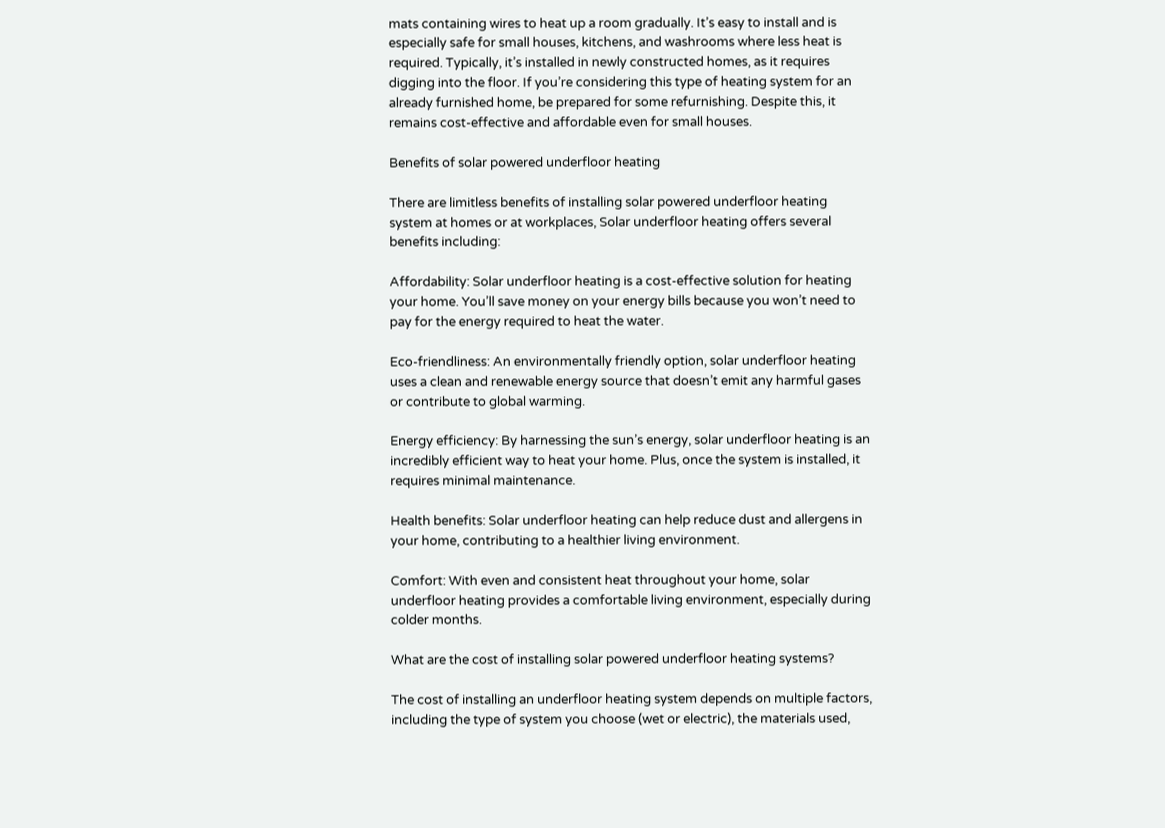mats containing wires to heat up a room gradually. It’s easy to install and is especially safe for small houses, kitchens, and washrooms where less heat is required. Typically, it’s installed in newly constructed homes, as it requires digging into the floor. If you’re considering this type of heating system for an already furnished home, be prepared for some refurnishing. Despite this, it remains cost-effective and affordable even for small houses.

Benefits of solar powered underfloor heating

There are limitless benefits of installing solar powered underfloor heating system at homes or at workplaces, Solar underfloor heating offers several benefits including:

Affordability: Solar underfloor heating is a cost-effective solution for heating your home. You’ll save money on your energy bills because you won’t need to pay for the energy required to heat the water.

Eco-friendliness: An environmentally friendly option, solar underfloor heating uses a clean and renewable energy source that doesn’t emit any harmful gases or contribute to global warming.

Energy efficiency: By harnessing the sun’s energy, solar underfloor heating is an incredibly efficient way to heat your home. Plus, once the system is installed, it requires minimal maintenance.

Health benefits: Solar underfloor heating can help reduce dust and allergens in your home, contributing to a healthier living environment.

Comfort: With even and consistent heat throughout your home, solar underfloor heating provides a comfortable living environment, especially during colder months.

What are the cost of installing solar powered underfloor heating systems?

The cost of installing an underfloor heating system depends on multiple factors, including the type of system you choose (wet or electric), the materials used,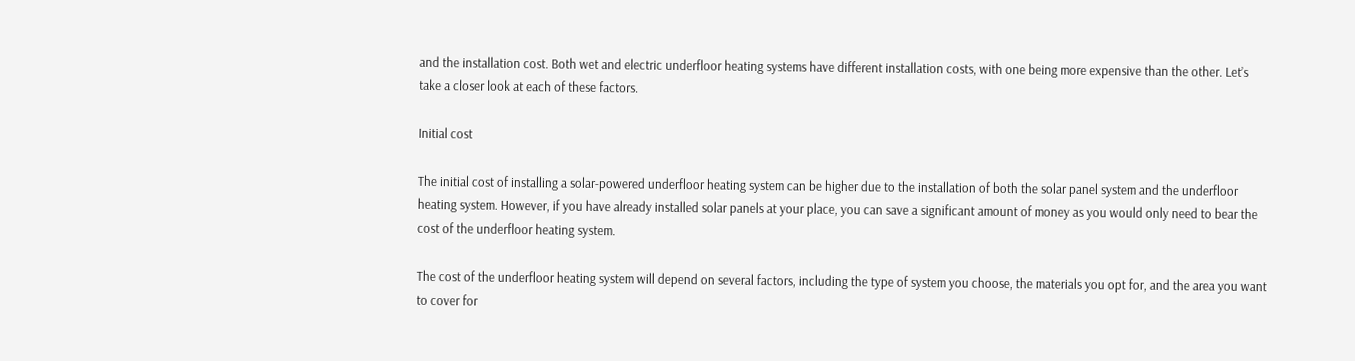and the installation cost. Both wet and electric underfloor heating systems have different installation costs, with one being more expensive than the other. Let’s take a closer look at each of these factors.

Initial cost

The initial cost of installing a solar-powered underfloor heating system can be higher due to the installation of both the solar panel system and the underfloor heating system. However, if you have already installed solar panels at your place, you can save a significant amount of money as you would only need to bear the cost of the underfloor heating system.

The cost of the underfloor heating system will depend on several factors, including the type of system you choose, the materials you opt for, and the area you want to cover for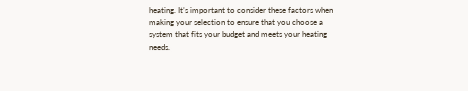heating. It’s important to consider these factors when making your selection to ensure that you choose a system that fits your budget and meets your heating needs.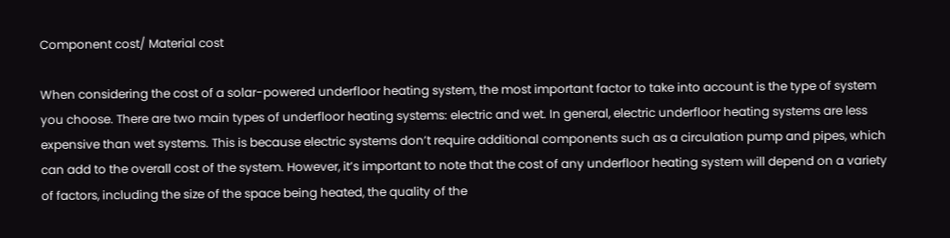Component cost/ Material cost

When considering the cost of a solar-powered underfloor heating system, the most important factor to take into account is the type of system you choose. There are two main types of underfloor heating systems: electric and wet. In general, electric underfloor heating systems are less expensive than wet systems. This is because electric systems don’t require additional components such as a circulation pump and pipes, which can add to the overall cost of the system. However, it’s important to note that the cost of any underfloor heating system will depend on a variety of factors, including the size of the space being heated, the quality of the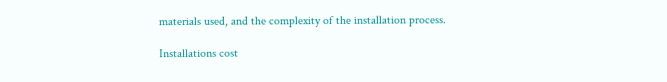materials used, and the complexity of the installation process.

Installations cost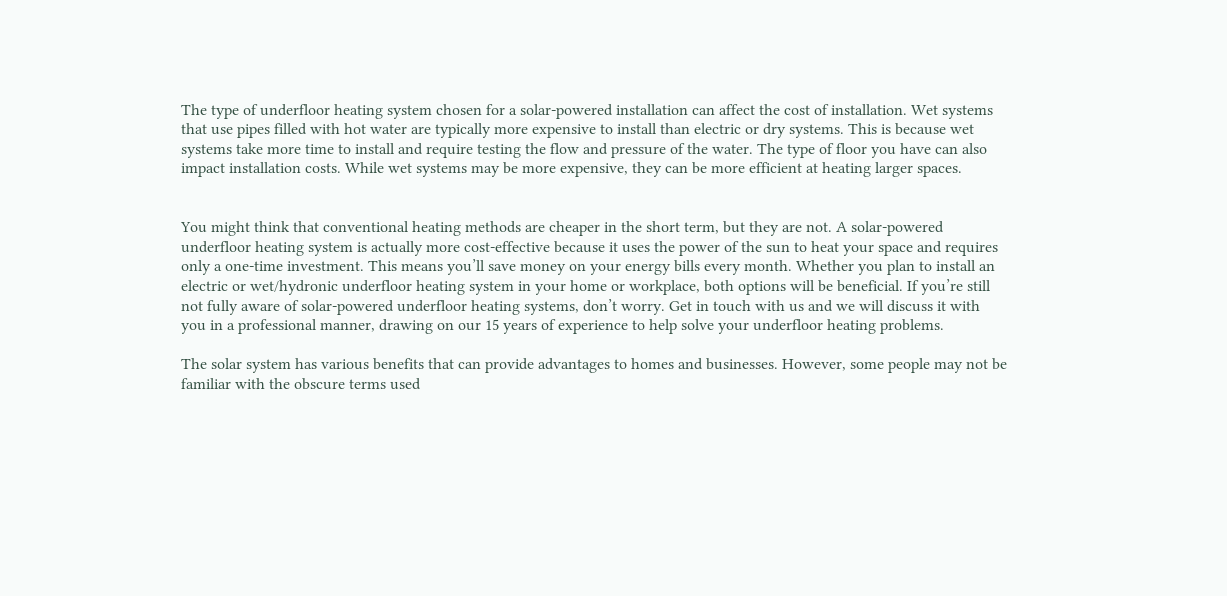The type of underfloor heating system chosen for a solar-powered installation can affect the cost of installation. Wet systems that use pipes filled with hot water are typically more expensive to install than electric or dry systems. This is because wet systems take more time to install and require testing the flow and pressure of the water. The type of floor you have can also impact installation costs. While wet systems may be more expensive, they can be more efficient at heating larger spaces.


You might think that conventional heating methods are cheaper in the short term, but they are not. A solar-powered underfloor heating system is actually more cost-effective because it uses the power of the sun to heat your space and requires only a one-time investment. This means you’ll save money on your energy bills every month. Whether you plan to install an electric or wet/hydronic underfloor heating system in your home or workplace, both options will be beneficial. If you’re still not fully aware of solar-powered underfloor heating systems, don’t worry. Get in touch with us and we will discuss it with you in a professional manner, drawing on our 15 years of experience to help solve your underfloor heating problems.

The solar system has various benefits that can provide advantages to homes and businesses. However, some people may not be familiar with the obscure terms used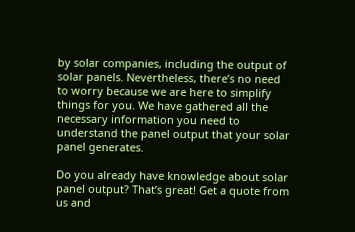by solar companies, including the output of solar panels. Nevertheless, there’s no need to worry because we are here to simplify things for you. We have gathered all the necessary information you need to understand the panel output that your solar panel generates.

Do you already have knowledge about solar panel output? That’s great! Get a quote from us and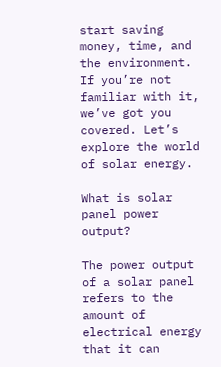start saving money, time, and the environment. If you’re not familiar with it, we’ve got you covered. Let’s explore the world of solar energy.

What is solar panel power output?

The power output of a solar panel refers to the amount of electrical energy that it can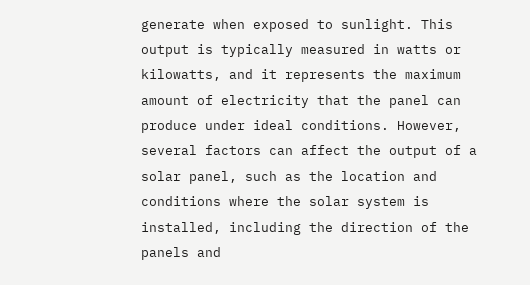generate when exposed to sunlight. This output is typically measured in watts or kilowatts, and it represents the maximum amount of electricity that the panel can produce under ideal conditions. However, several factors can affect the output of a solar panel, such as the location and conditions where the solar system is installed, including the direction of the panels and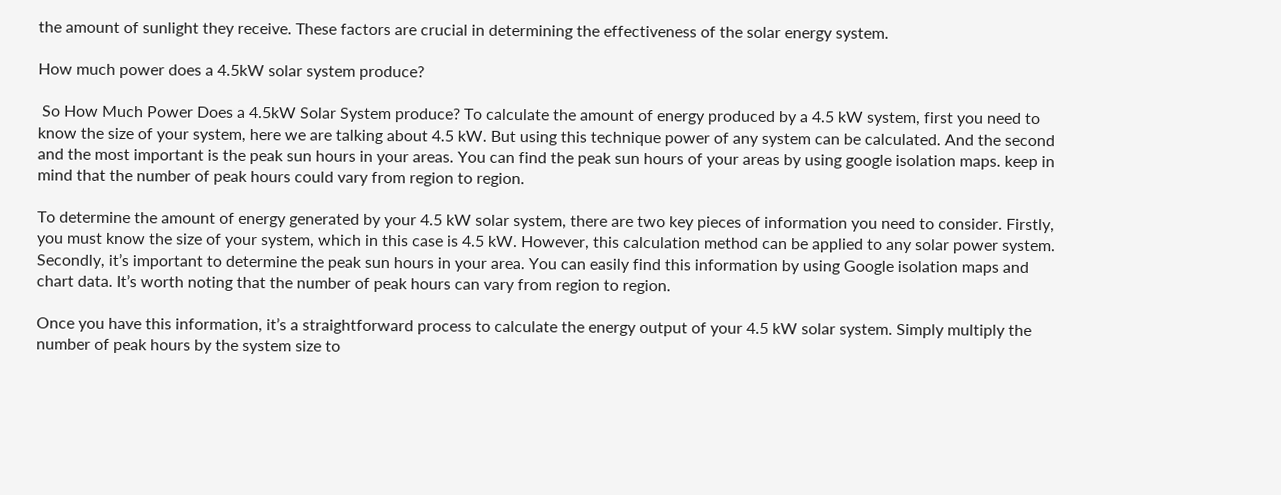the amount of sunlight they receive. These factors are crucial in determining the effectiveness of the solar energy system.

How much power does a 4.5kW solar system produce?

 So How Much Power Does a 4.5kW Solar System produce? To calculate the amount of energy produced by a 4.5 kW system, first you need to know the size of your system, here we are talking about 4.5 kW. But using this technique power of any system can be calculated. And the second and the most important is the peak sun hours in your areas. You can find the peak sun hours of your areas by using google isolation maps. keep in mind that the number of peak hours could vary from region to region.

To determine the amount of energy generated by your 4.5 kW solar system, there are two key pieces of information you need to consider. Firstly, you must know the size of your system, which in this case is 4.5 kW. However, this calculation method can be applied to any solar power system. Secondly, it’s important to determine the peak sun hours in your area. You can easily find this information by using Google isolation maps and chart data. It’s worth noting that the number of peak hours can vary from region to region.

Once you have this information, it’s a straightforward process to calculate the energy output of your 4.5 kW solar system. Simply multiply the number of peak hours by the system size to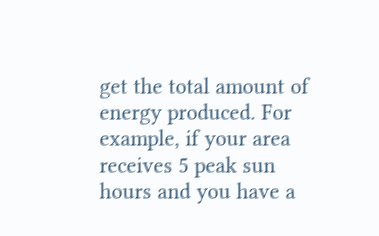get the total amount of energy produced. For example, if your area receives 5 peak sun hours and you have a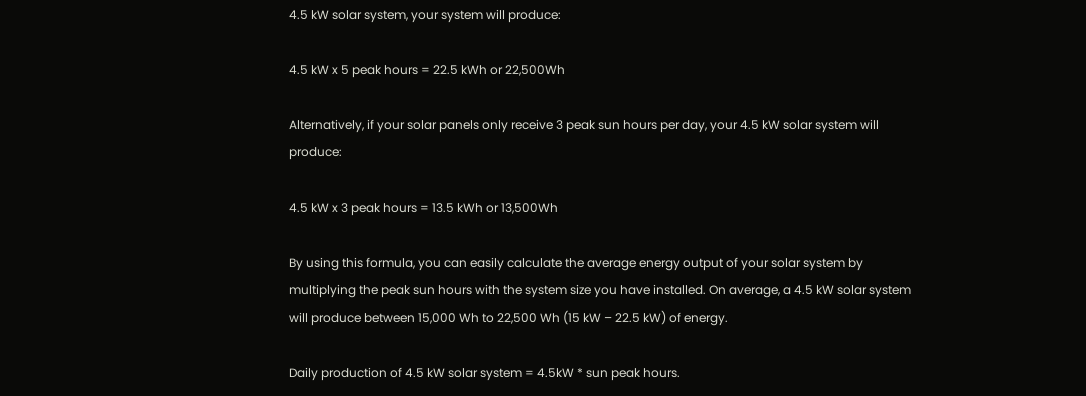4.5 kW solar system, your system will produce:

4.5 kW x 5 peak hours = 22.5 kWh or 22,500Wh

Alternatively, if your solar panels only receive 3 peak sun hours per day, your 4.5 kW solar system will produce:

4.5 kW x 3 peak hours = 13.5 kWh or 13,500Wh

By using this formula, you can easily calculate the average energy output of your solar system by multiplying the peak sun hours with the system size you have installed. On average, a 4.5 kW solar system will produce between 15,000 Wh to 22,500 Wh (15 kW – 22.5 kW) of energy.

Daily production of 4.5 kW solar system = 4.5kW * sun peak hours.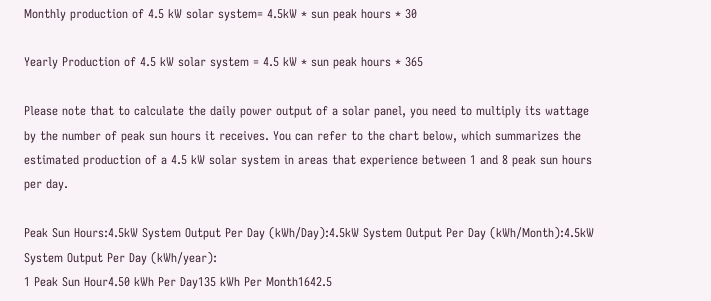Monthly production of 4.5 kW solar system= 4.5kW * sun peak hours * 30

Yearly Production of 4.5 kW solar system = 4.5 kW * sun peak hours * 365

Please note that to calculate the daily power output of a solar panel, you need to multiply its wattage by the number of peak sun hours it receives. You can refer to the chart below, which summarizes the estimated production of a 4.5 kW solar system in areas that experience between 1 and 8 peak sun hours per day.

Peak Sun Hours:4.5kW System Output Per Day (kWh/Day):4.5kW System Output Per Day (kWh/Month):4.5kW System Output Per Day (kWh/year):
1 Peak Sun Hour4.50 kWh Per Day135 kWh Per Month1642.5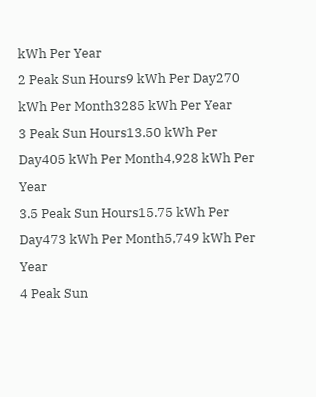kWh Per Year
2 Peak Sun Hours9 kWh Per Day270 kWh Per Month3285 kWh Per Year
3 Peak Sun Hours13.50 kWh Per Day405 kWh Per Month4,928 kWh Per Year
3.5 Peak Sun Hours15.75 kWh Per Day473 kWh Per Month5,749 kWh Per Year
4 Peak Sun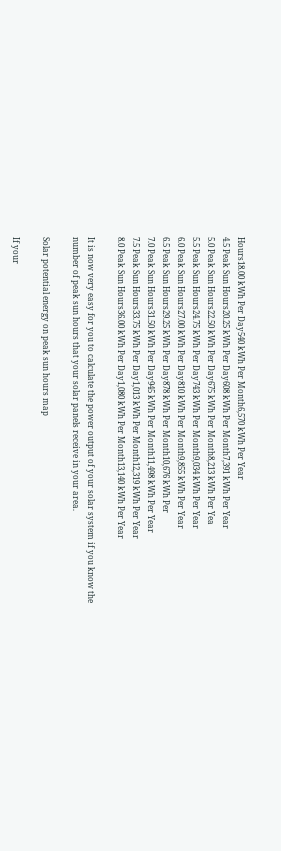Hours18.00 kWh Per Day540 kWh Per Month6,570 kWh Per Year
4.5 Peak Sun Hours20.25 kWh Per Day608 kWh Per Month7,391 kWh Per Year
5.0 Peak Sun Hours22.50 kWh Per Day675 kWh Per Month8,213 kWh Per Yea
5.5 Peak Sun Hours24.75 kWh Per Day743 kWh Per Month9,034 kWh Per Year
6.0 Peak Sun Hours27.00 kWh Per Day810 kWh Per Month9,855 kWh Per Year
6.5 Peak Sun Hours29.25 kWh Per Day878 kWh Per Month10,676 kWh Per
7.0 Peak Sun Hours31.50 kWh Per Day945 kWh Per Month11,498 kWh Per Year
7.5 Peak Sun Hours33.75 kWh Per Day1,013 kWh Per Month12,319 kWh Per Year
8.0 Peak Sun Hours36.00 kWh Per Day1,080 kWh Per Month13,140 kWh Per Year

It is now very easy for you to calculate the power output of your solar system if you know the number of peak sun hours that your solar panels receive in your area.

Solar potential energy on peak sun hours map

If your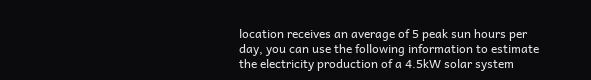location receives an average of 5 peak sun hours per day, you can use the following information to estimate the electricity production of a 4.5kW solar system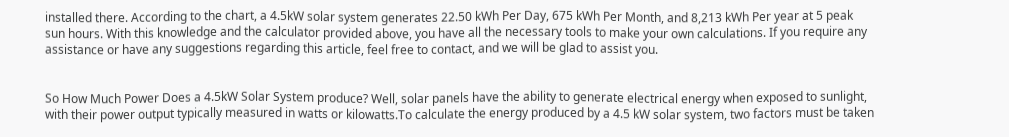installed there. According to the chart, a 4.5kW solar system generates 22.50 kWh Per Day, 675 kWh Per Month, and 8,213 kWh Per year at 5 peak sun hours. With this knowledge and the calculator provided above, you have all the necessary tools to make your own calculations. If you require any assistance or have any suggestions regarding this article, feel free to contact, and we will be glad to assist you.


So How Much Power Does a 4.5kW Solar System produce? Well, solar panels have the ability to generate electrical energy when exposed to sunlight, with their power output typically measured in watts or kilowatts.To calculate the energy produced by a 4.5 kW solar system, two factors must be taken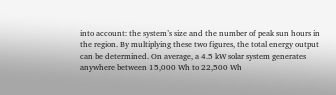into account: the system’s size and the number of peak sun hours in the region. By multiplying these two figures, the total energy output can be determined. On average, a 4.5 kW solar system generates anywhere between 15,000 Wh to 22,500 Wh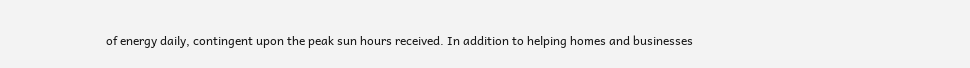of energy daily, contingent upon the peak sun hours received. In addition to helping homes and businesses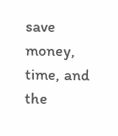save money, time, and the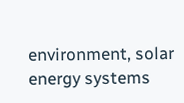environment, solar energy systems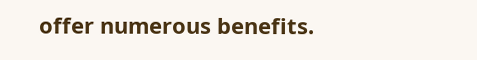offer numerous benefits.